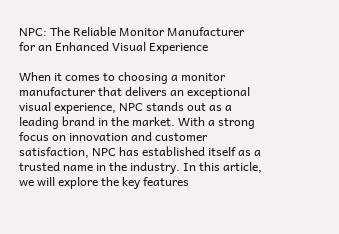NPC: The Reliable Monitor Manufacturer for an Enhanced Visual Experience

When it comes to choosing a monitor manufacturer that delivers an exceptional visual experience, NPC stands out as a leading brand in the market. With a strong focus on innovation and customer satisfaction, NPC has established itself as a trusted name in the industry. In this article, we will explore the key features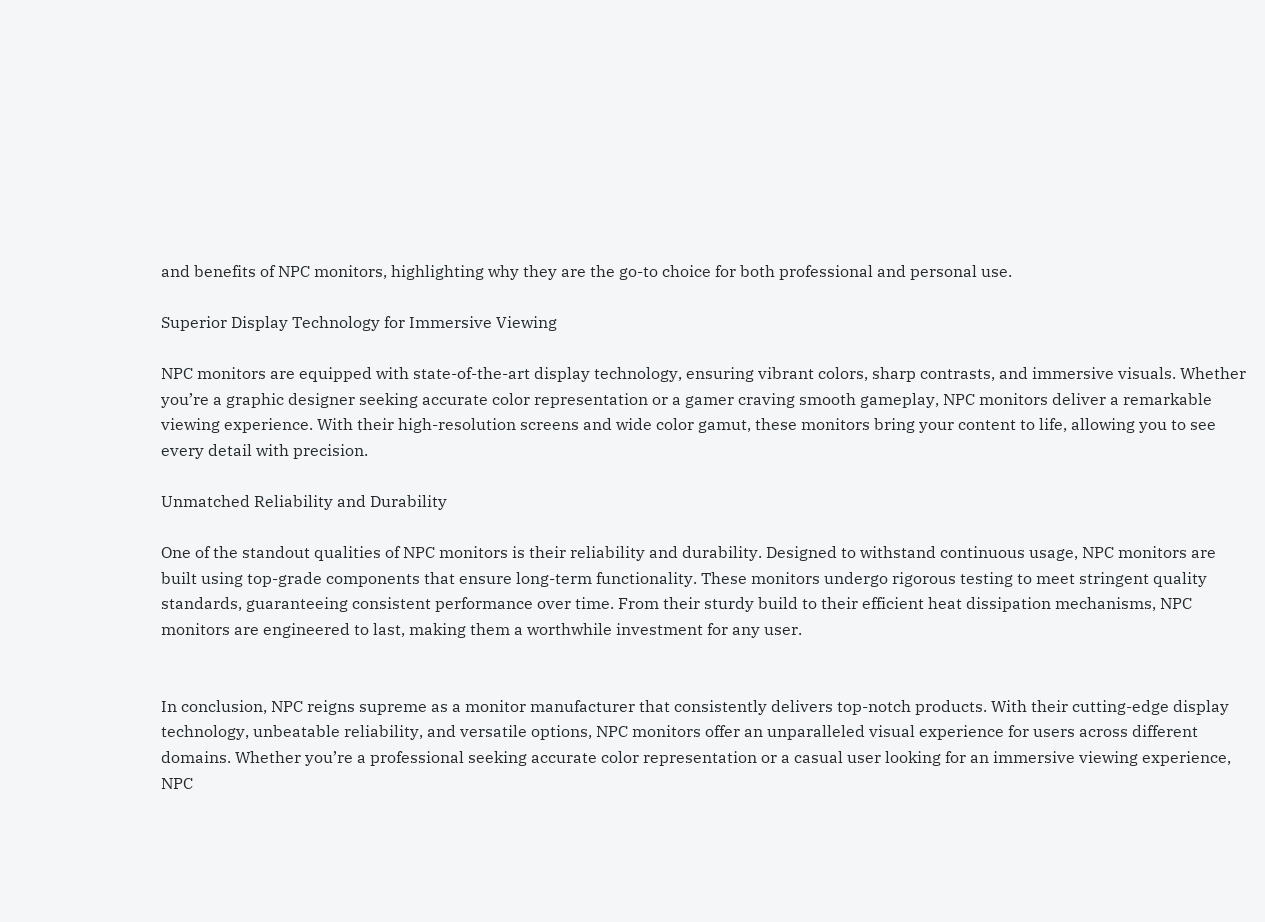and benefits of NPC monitors, highlighting why they are the go-to choice for both professional and personal use.

Superior Display Technology for Immersive Viewing

NPC monitors are equipped with state-of-the-art display technology, ensuring vibrant colors, sharp contrasts, and immersive visuals. Whether you’re a graphic designer seeking accurate color representation or a gamer craving smooth gameplay, NPC monitors deliver a remarkable viewing experience. With their high-resolution screens and wide color gamut, these monitors bring your content to life, allowing you to see every detail with precision.

Unmatched Reliability and Durability

One of the standout qualities of NPC monitors is their reliability and durability. Designed to withstand continuous usage, NPC monitors are built using top-grade components that ensure long-term functionality. These monitors undergo rigorous testing to meet stringent quality standards, guaranteeing consistent performance over time. From their sturdy build to their efficient heat dissipation mechanisms, NPC monitors are engineered to last, making them a worthwhile investment for any user.


In conclusion, NPC reigns supreme as a monitor manufacturer that consistently delivers top-notch products. With their cutting-edge display technology, unbeatable reliability, and versatile options, NPC monitors offer an unparalleled visual experience for users across different domains. Whether you’re a professional seeking accurate color representation or a casual user looking for an immersive viewing experience, NPC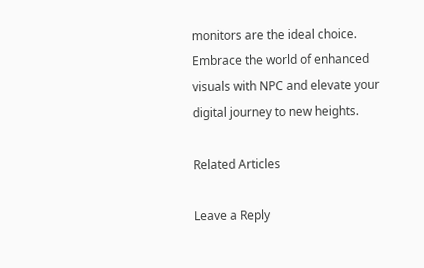monitors are the ideal choice. Embrace the world of enhanced visuals with NPC and elevate your digital journey to new heights.

Related Articles

Leave a Reply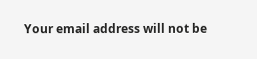Your email address will not be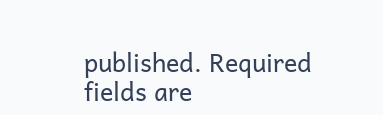published. Required fields are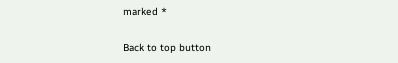marked *

Back to top button